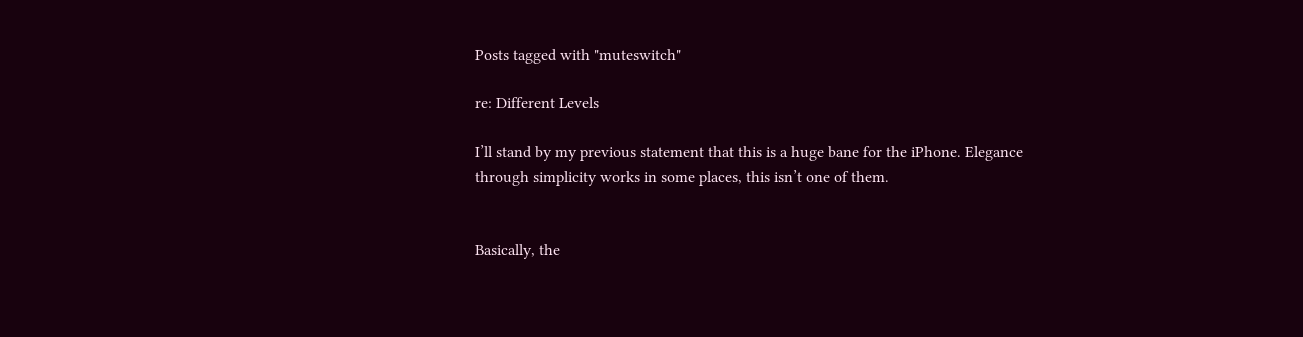Posts tagged with "muteswitch"

re: Different Levels

I’ll stand by my previous statement that this is a huge bane for the iPhone. Elegance through simplicity works in some places, this isn’t one of them.


Basically, the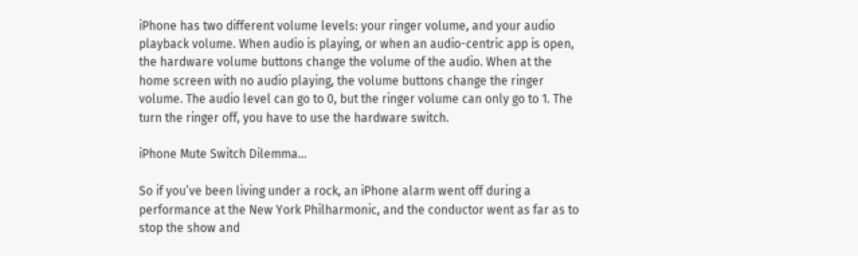iPhone has two different volume levels: your ringer volume, and your audio playback volume. When audio is playing, or when an audio-centric app is open, the hardware volume buttons change the volume of the audio. When at the home screen with no audio playing, the volume buttons change the ringer volume. The audio level can go to 0, but the ringer volume can only go to 1. The turn the ringer off, you have to use the hardware switch.

iPhone Mute Switch Dilemma…

So if you’ve been living under a rock, an iPhone alarm went off during a performance at the New York Philharmonic, and the conductor went as far as to stop the show and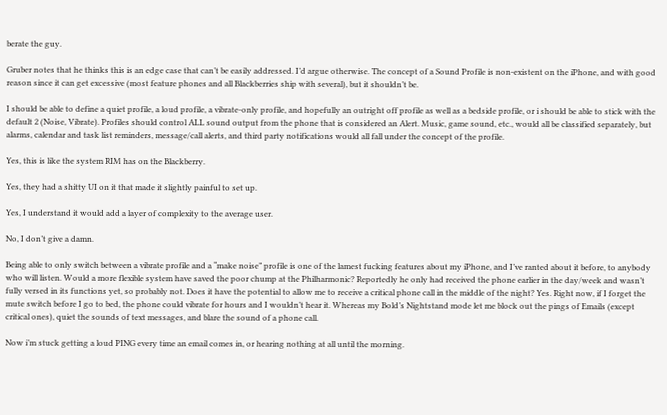berate the guy.

Gruber notes that he thinks this is an edge case that can’t be easily addressed. I’d argue otherwise. The concept of a Sound Profile is non-existent on the iPhone, and with good reason since it can get excessive (most feature phones and all Blackberries ship with several), but it shouldn’t be.

I should be able to define a quiet profile, a loud profile, a vibrate-only profile, and hopefully an outright off profile as well as a bedside profile, or i should be able to stick with the default 2 (Noise, Vibrate). Profiles should control ALL sound output from the phone that is considered an Alert. Music, game sound, etc., would all be classified separately, but alarms, calendar and task list reminders, message/call alerts, and third party notifications would all fall under the concept of the profile.

Yes, this is like the system RIM has on the Blackberry.

Yes, they had a shitty UI on it that made it slightly painful to set up.

Yes, I understand it would add a layer of complexity to the average user.

No, I don’t give a damn.

Being able to only switch between a vibrate profile and a “make noise” profile is one of the lamest fucking features about my iPhone, and I’ve ranted about it before, to anybody who will listen. Would a more flexible system have saved the poor chump at the Philharmonic? Reportedly he only had received the phone earlier in the day/week and wasn’t fully versed in its functions yet, so probably not. Does it have the potential to allow me to receive a critical phone call in the middle of the night? Yes. Right now, if I forget the mute switch before I go to bed, the phone could vibrate for hours and I wouldn’t hear it. Whereas my Bold’s Nightstand mode let me block out the pings of Emails (except critical ones), quiet the sounds of text messages, and blare the sound of a phone call.

Now i’m stuck getting a loud PING every time an email comes in, or hearing nothing at all until the morning.